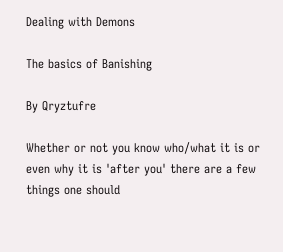Dealing with Demons

The basics of Banishing

By Qryztufre

Whether or not you know who/what it is or even why it is 'after you' there are a few things one should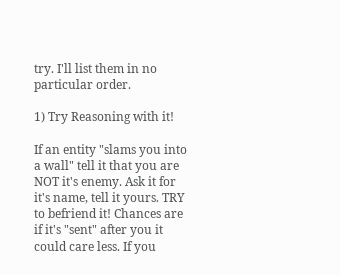try. I'll list them in no particular order.

1) Try Reasoning with it!

If an entity "slams you into a wall" tell it that you are NOT it's enemy. Ask it for it's name, tell it yours. TRY to befriend it! Chances are if it's "sent" after you it could care less. If you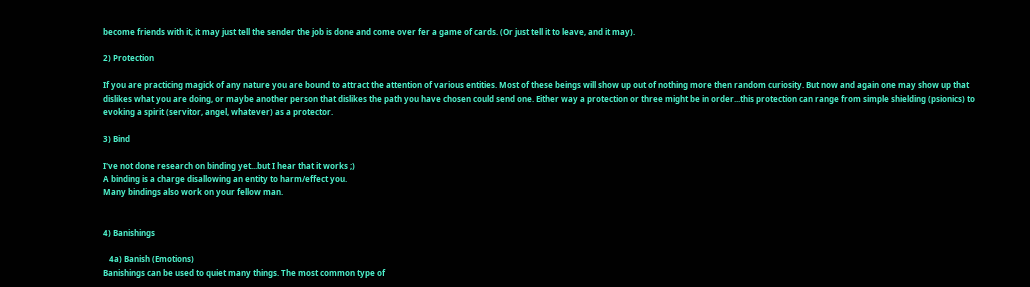become friends with it, it may just tell the sender the job is done and come over fer a game of cards. (Or just tell it to leave, and it may).

2) Protection

If you are practicing magick of any nature you are bound to attract the attention of various entities. Most of these beings will show up out of nothing more then random curiosity. But now and again one may show up that dislikes what you are doing, or maybe another person that dislikes the path you have chosen could send one. Either way a protection or three might be in order...this protection can range from simple shielding (psionics) to evoking a spirit (servitor, angel, whatever) as a protector.

3) Bind

I've not done research on binding yet...but I hear that it works ;)
A binding is a charge disallowing an entity to harm/effect you.
Many bindings also work on your fellow man.


4) Banishings

   4a) Banish (Emotions)
Banishings can be used to quiet many things. The most common type of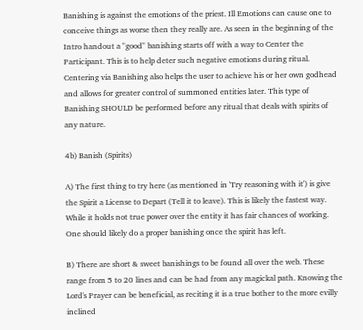Banishing is against the emotions of the priest. Ill Emotions can cause one to conceive things as worse then they really are. As seen in the beginning of the Intro handout a "good" banishing starts off with a way to Center the Participant. This is to help deter such negative emotions during ritual. Centering via Banishing also helps the user to achieve his or her own godhead and allows for greater control of summoned entities later. This type of Banishing SHOULD be performed before any ritual that deals with spirits of any nature.

4b) Banish (Spirits)

A) The first thing to try here (as mentioned in 'Try reasoning with it') is give the Spirit a License to Depart (Tell it to leave). This is likely the fastest way. While it holds not true power over the entity it has fair chances of working. One should likely do a proper banishing once the spirit has left.

B) There are short & sweet banishings to be found all over the web. These range from 5 to 20 lines and can be had from any magickal path. Knowing the Lord's Prayer can be beneficial, as reciting it is a true bother to the more evilly inclined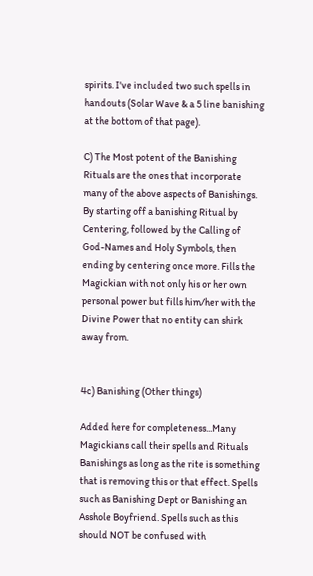spirits. I've included two such spells in handouts (Solar Wave & a 5 line banishing at the bottom of that page).

C) The Most potent of the Banishing Rituals are the ones that incorporate many of the above aspects of Banishings. By starting off a banishing Ritual by Centering, followed by the Calling of God-Names and Holy Symbols, then ending by centering once more. Fills the Magickian with not only his or her own personal power but fills him/her with the Divine Power that no entity can shirk away from.


4c) Banishing (Other things)

Added here for completeness...Many Magickians call their spells and Rituals Banishings as long as the rite is something that is removing this or that effect. Spells such as Banishing Dept or Banishing an Asshole Boyfriend. Spells such as this should NOT be confused with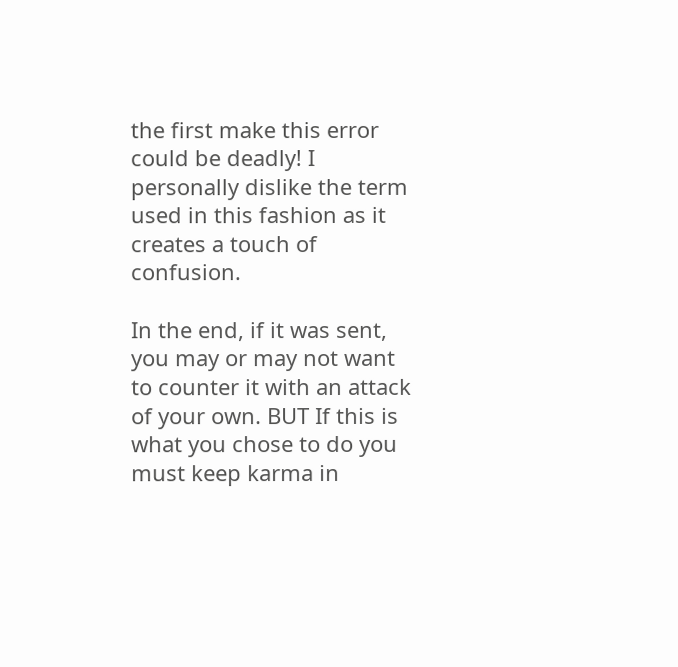the first make this error could be deadly! I personally dislike the term used in this fashion as it creates a touch of confusion.

In the end, if it was sent, you may or may not want to counter it with an attack of your own. BUT If this is what you chose to do you must keep karma in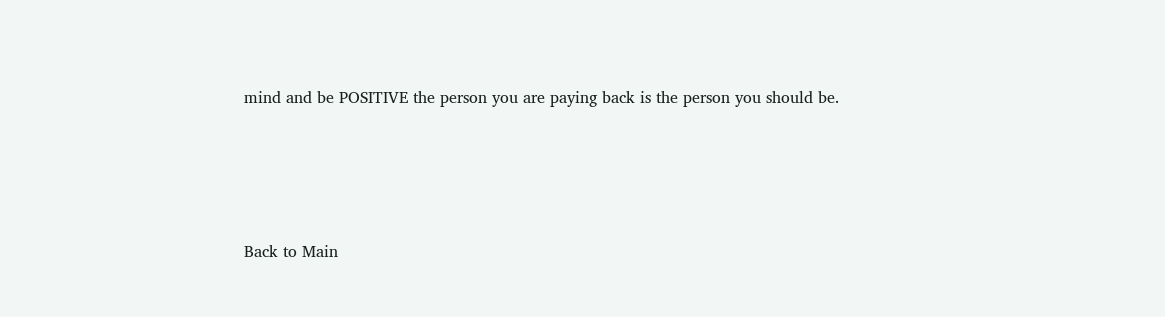mind and be POSITIVE the person you are paying back is the person you should be.




Back to Main